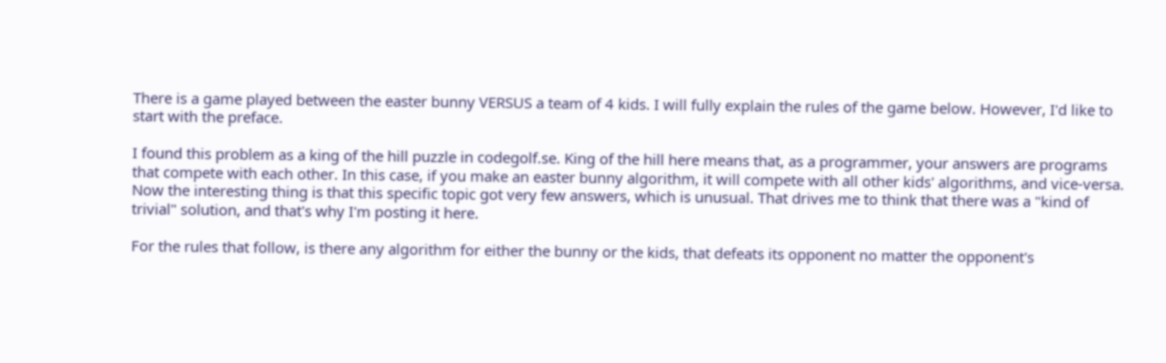There is a game played between the easter bunny VERSUS a team of 4 kids. I will fully explain the rules of the game below. However, I'd like to start with the preface.

I found this problem as a king of the hill puzzle in codegolf.se. King of the hill here means that, as a programmer, your answers are programs that compete with each other. In this case, if you make an easter bunny algorithm, it will compete with all other kids' algorithms, and vice-versa. Now the interesting thing is that this specific topic got very few answers, which is unusual. That drives me to think that there was a "kind of trivial" solution, and that's why I'm posting it here.

For the rules that follow, is there any algorithm for either the bunny or the kids, that defeats its opponent no matter the opponent's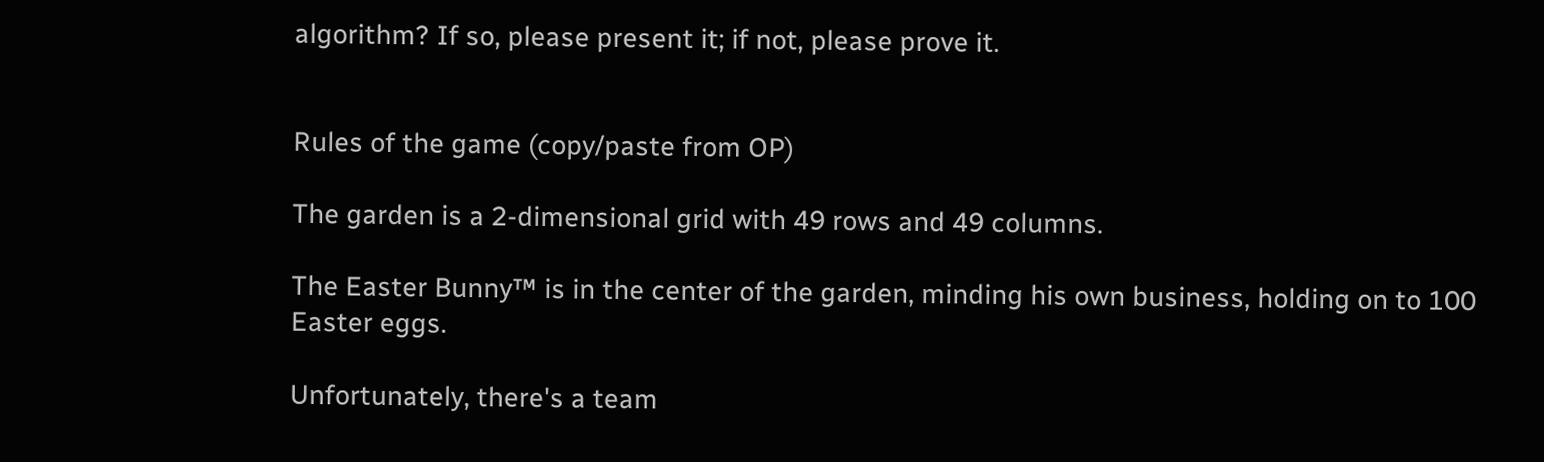algorithm? If so, please present it; if not, please prove it.


Rules of the game (copy/paste from OP)

The garden is a 2-dimensional grid with 49 rows and 49 columns.

The Easter Bunny™ is in the center of the garden, minding his own business, holding on to 100 Easter eggs.

Unfortunately, there's a team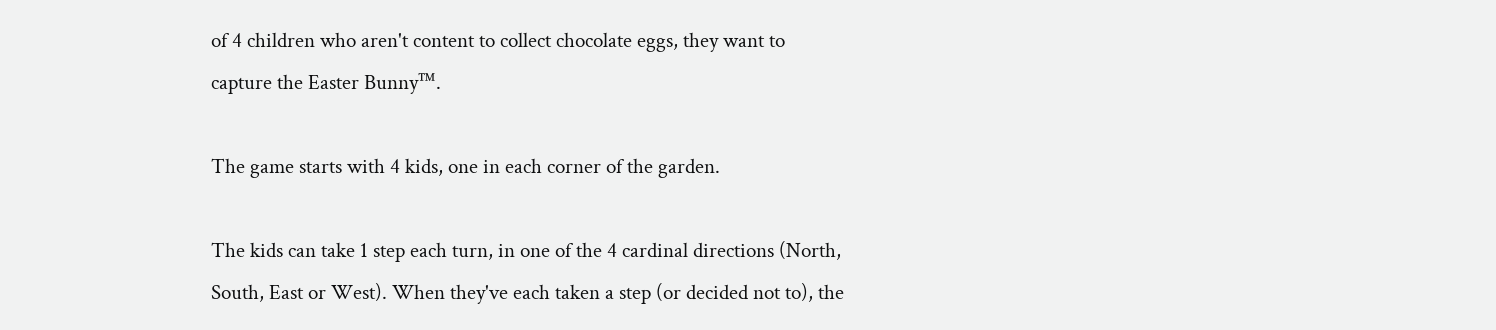of 4 children who aren't content to collect chocolate eggs, they want to capture the Easter Bunny™.

The game starts with 4 kids, one in each corner of the garden.

The kids can take 1 step each turn, in one of the 4 cardinal directions (North, South, East or West). When they've each taken a step (or decided not to), the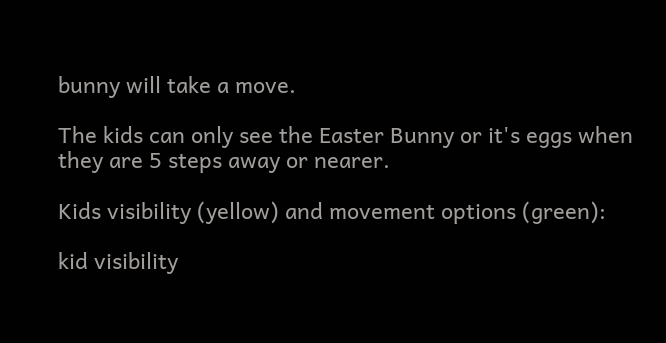bunny will take a move.

The kids can only see the Easter Bunny or it's eggs when they are 5 steps away or nearer.

Kids visibility (yellow) and movement options (green):

kid visibility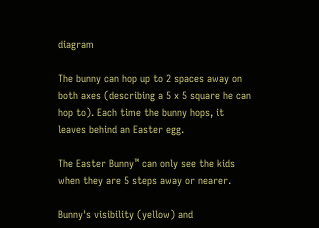diagram

The bunny can hop up to 2 spaces away on both axes (describing a 5 x 5 square he can hop to). Each time the bunny hops, it leaves behind an Easter egg.

The Easter Bunny™ can only see the kids when they are 5 steps away or nearer.

Bunny's visibility (yellow) and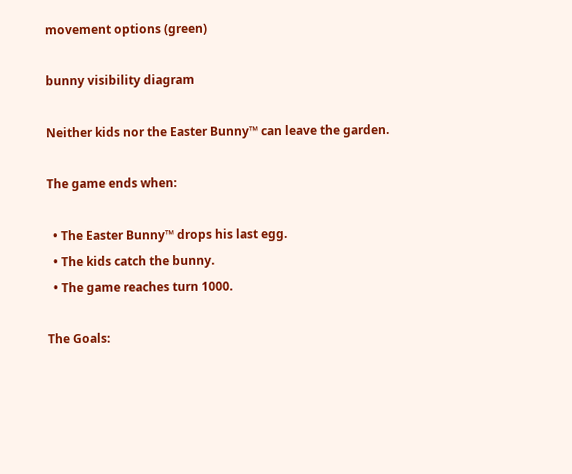movement options (green)

bunny visibility diagram

Neither kids nor the Easter Bunny™ can leave the garden.

The game ends when:

  • The Easter Bunny™ drops his last egg.
  • The kids catch the bunny.
  • The game reaches turn 1000.

The Goals: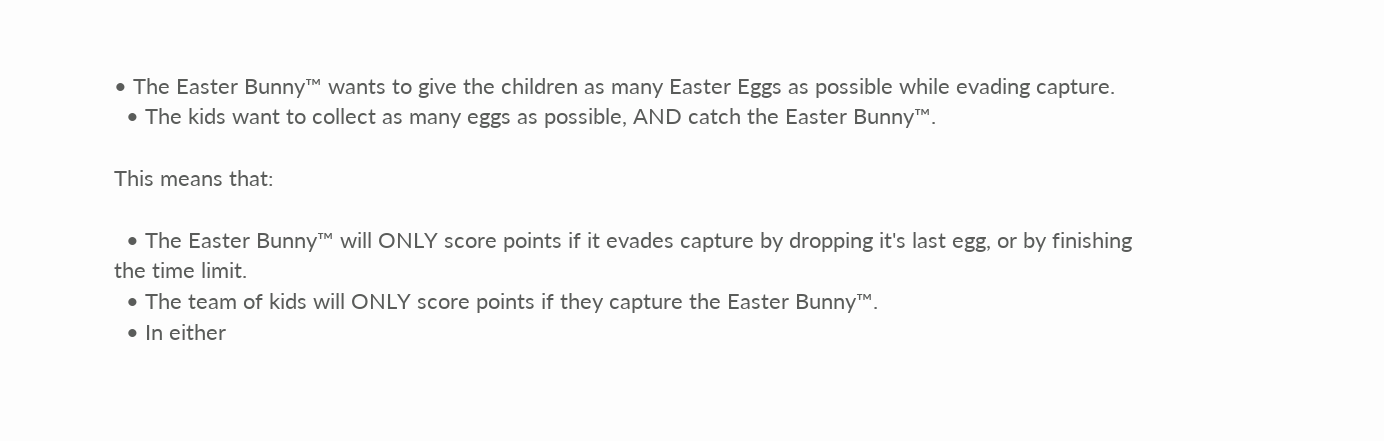• The Easter Bunny™ wants to give the children as many Easter Eggs as possible while evading capture.
  • The kids want to collect as many eggs as possible, AND catch the Easter Bunny™.

This means that:

  • The Easter Bunny™ will ONLY score points if it evades capture by dropping it's last egg, or by finishing the time limit.
  • The team of kids will ONLY score points if they capture the Easter Bunny™.
  • In either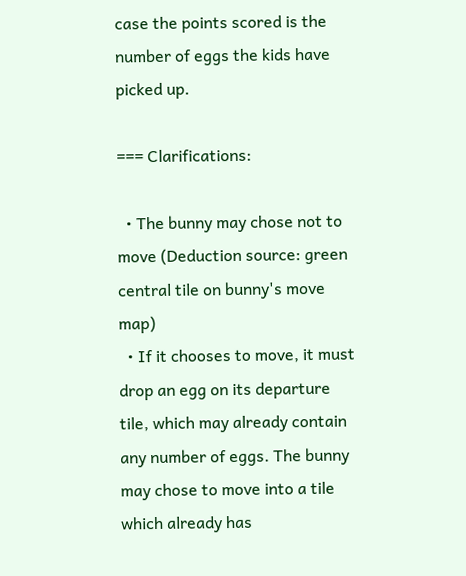case the points scored is the number of eggs the kids have picked up.

=== Clarifications:

  • The bunny may chose not to move (Deduction source: green central tile on bunny's move map)
  • If it chooses to move, it must drop an egg on its departure tile, which may already contain any number of eggs. The bunny may chose to move into a tile which already has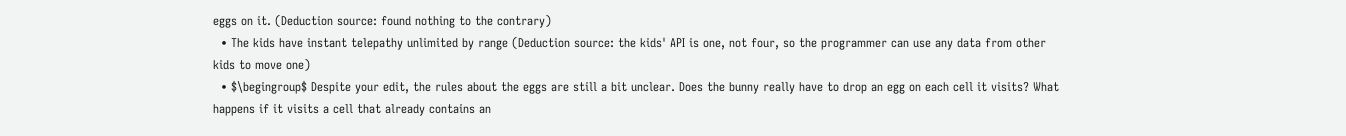eggs on it. (Deduction source: found nothing to the contrary)
  • The kids have instant telepathy unlimited by range (Deduction source: the kids' API is one, not four, so the programmer can use any data from other kids to move one)
  • $\begingroup$ Despite your edit, the rules about the eggs are still a bit unclear. Does the bunny really have to drop an egg on each cell it visits? What happens if it visits a cell that already contains an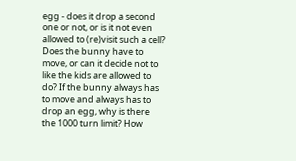egg - does it drop a second one or not, or is it not even allowed to (re)visit such a cell? Does the bunny have to move, or can it decide not to like the kids are allowed to do? If the bunny always has to move and always has to drop an egg, why is there the 1000 turn limit? How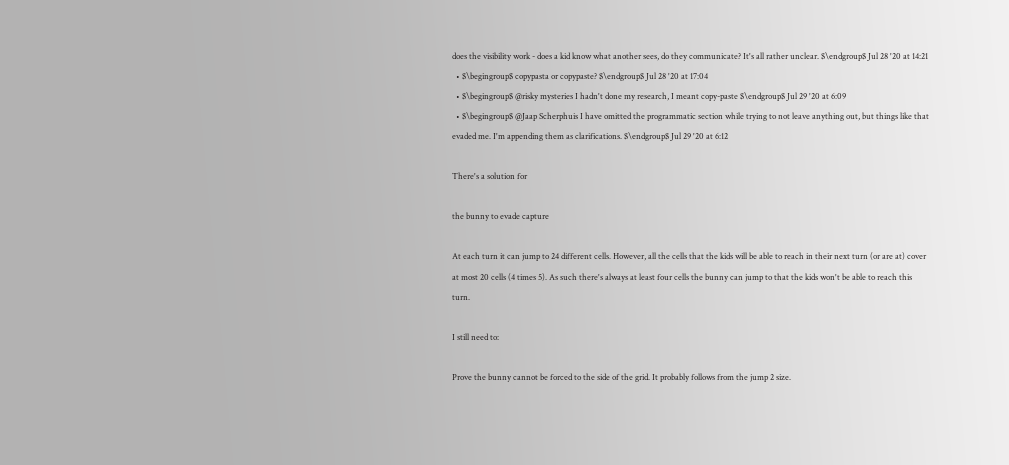does the visibility work - does a kid know what another sees, do they communicate? It's all rather unclear. $\endgroup$ Jul 28 '20 at 14:21
  • $\begingroup$ copypasta or copypaste? $\endgroup$ Jul 28 '20 at 17:04
  • $\begingroup$ @risky mysteries I hadn't done my research, I meant copy-paste $\endgroup$ Jul 29 '20 at 6:09
  • $\begingroup$ @Jaap Scherphuis I have omitted the programmatic section while trying to not leave anything out, but things like that evaded me. I'm appending them as clarifications. $\endgroup$ Jul 29 '20 at 6:12

There's a solution for

the bunny to evade capture

At each turn it can jump to 24 different cells. However, all the cells that the kids will be able to reach in their next turn (or are at) cover at most 20 cells (4 times 5). As such there's always at least four cells the bunny can jump to that the kids won't be able to reach this turn.

I still need to:

Prove the bunny cannot be forced to the side of the grid. It probably follows from the jump 2 size.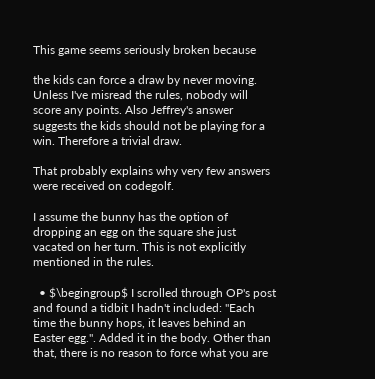This game seems seriously broken because

the kids can force a draw by never moving. Unless I've misread the rules, nobody will score any points. Also Jeffrey's answer suggests the kids should not be playing for a win. Therefore a trivial draw.

That probably explains why very few answers were received on codegolf.

I assume the bunny has the option of dropping an egg on the square she just vacated on her turn. This is not explicitly mentioned in the rules.

  • $\begingroup$ I scrolled through OP's post and found a tidbit I hadn't included: "Each time the bunny hops, it leaves behind an Easter egg.". Added it in the body. Other than that, there is no reason to force what you are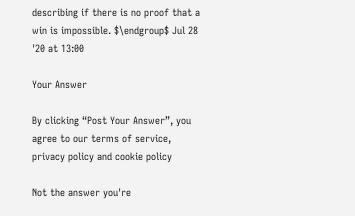describing if there is no proof that a win is impossible. $\endgroup$ Jul 28 '20 at 13:00

Your Answer

By clicking “Post Your Answer”, you agree to our terms of service, privacy policy and cookie policy

Not the answer you're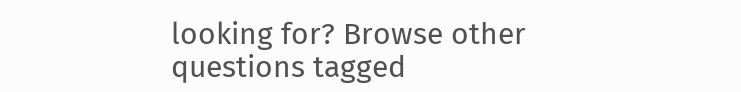looking for? Browse other questions tagged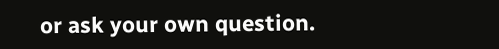or ask your own question.